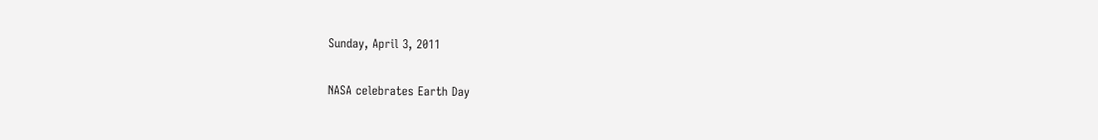Sunday, April 3, 2011

NASA celebrates Earth Day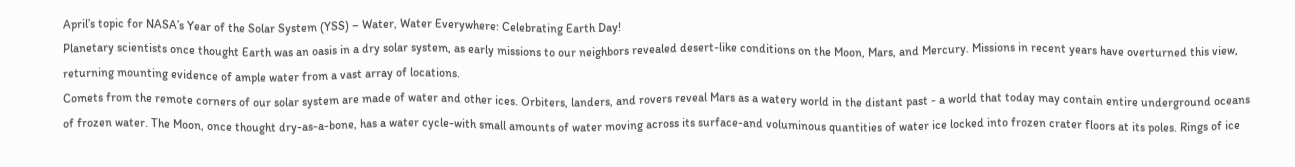April’s topic for NASA’s Year of the Solar System (YSS) – Water, Water Everywhere: Celebrating Earth Day!
Planetary scientists once thought Earth was an oasis in a dry solar system, as early missions to our neighbors revealed desert-like conditions on the Moon, Mars, and Mercury. Missions in recent years have overturned this view, returning mounting evidence of ample water from a vast array of locations.
Comets from the remote corners of our solar system are made of water and other ices. Orbiters, landers, and rovers reveal Mars as a watery world in the distant past - a world that today may contain entire underground oceans of frozen water. The Moon, once thought dry-as-a-bone, has a water cycle-with small amounts of water moving across its surface-and voluminous quantities of water ice locked into frozen crater floors at its poles. Rings of ice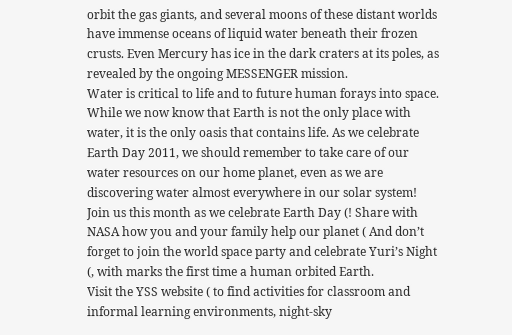orbit the gas giants, and several moons of these distant worlds have immense oceans of liquid water beneath their frozen crusts. Even Mercury has ice in the dark craters at its poles, as revealed by the ongoing MESSENGER mission.
Water is critical to life and to future human forays into space. While we now know that Earth is not the only place with water, it is the only oasis that contains life. As we celebrate Earth Day 2011, we should remember to take care of our water resources on our home planet, even as we are discovering water almost everywhere in our solar system!
Join us this month as we celebrate Earth Day (! Share with NASA how you and your family help our planet ( And don’t forget to join the world space party and celebrate Yuri’s Night (, with marks the first time a human orbited Earth.
Visit the YSS website ( to find activities for classroom and informal learning environments, night-sky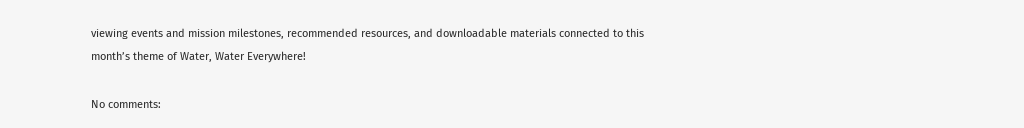viewing events and mission milestones, recommended resources, and downloadable materials connected to this month’s theme of Water, Water Everywhere!

No comments: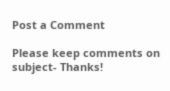Post a Comment

Please keep comments on subject- Thanks!